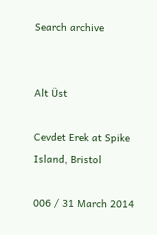Search archive


Alt Üst

Cevdet Erek at Spike Island, Bristol

006 / 31 March 2014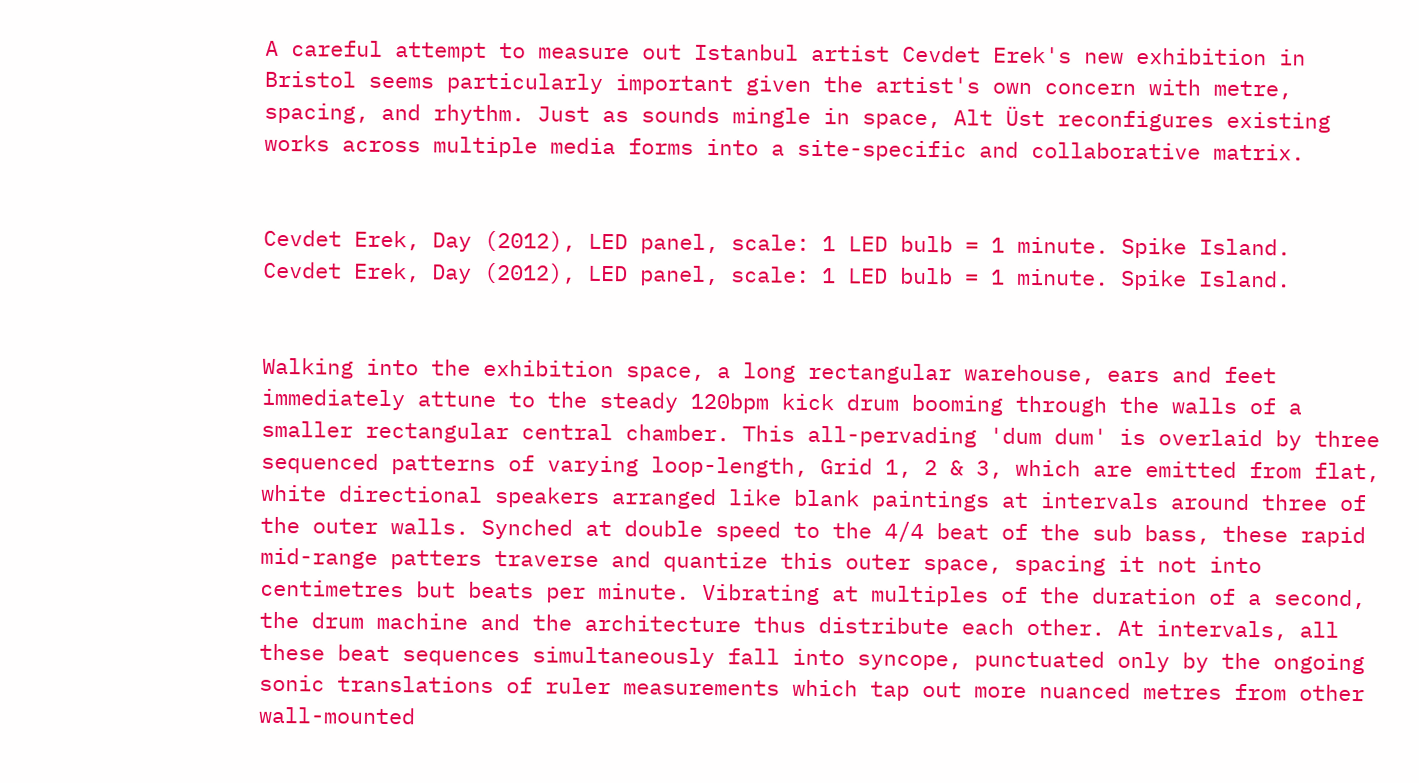A careful attempt to measure out Istanbul artist Cevdet Erek's new exhibition in Bristol seems particularly important given the artist's own concern with metre, spacing, and rhythm. Just as sounds mingle in space, Alt Üst reconfigures existing works across multiple media forms into a site-specific and collaborative matrix.


Cevdet Erek, Day (2012), LED panel, scale: 1 LED bulb = 1 minute. Spike Island.
Cevdet Erek, Day (2012), LED panel, scale: 1 LED bulb = 1 minute. Spike Island.


Walking into the exhibition space, a long rectangular warehouse, ears and feet immediately attune to the steady 120bpm kick drum booming through the walls of a smaller rectangular central chamber. This all-pervading 'dum dum' is overlaid by three sequenced patterns of varying loop-length, Grid 1, 2 & 3, which are emitted from flat, white directional speakers arranged like blank paintings at intervals around three of the outer walls. Synched at double speed to the 4/4 beat of the sub bass, these rapid mid-range patters traverse and quantize this outer space, spacing it not into centimetres but beats per minute. Vibrating at multiples of the duration of a second, the drum machine and the architecture thus distribute each other. At intervals, all these beat sequences simultaneously fall into syncope, punctuated only by the ongoing sonic translations of ruler measurements which tap out more nuanced metres from other wall-mounted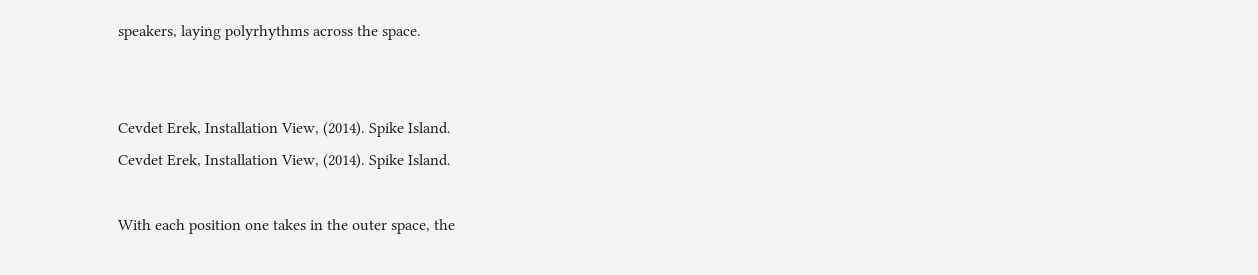speakers, laying polyrhythms across the space.


Cevdet Erek, Installation View, (2014). Spike Island.
Cevdet Erek, Installation View, (2014). Spike Island.

With each position one takes in the outer space, the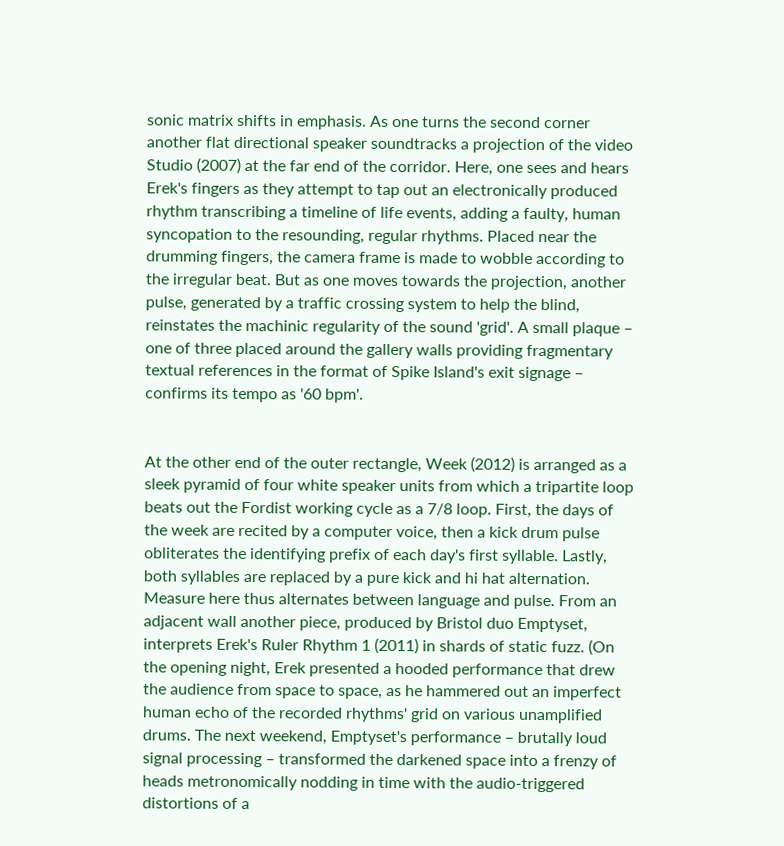sonic matrix shifts in emphasis. As one turns the second corner another flat directional speaker soundtracks a projection of the video Studio (2007) at the far end of the corridor. Here, one sees and hears Erek's fingers as they attempt to tap out an electronically produced rhythm transcribing a timeline of life events, adding a faulty, human syncopation to the resounding, regular rhythms. Placed near the drumming fingers, the camera frame is made to wobble according to the irregular beat. But as one moves towards the projection, another pulse, generated by a traffic crossing system to help the blind, reinstates the machinic regularity of the sound 'grid'. A small plaque – one of three placed around the gallery walls providing fragmentary textual references in the format of Spike Island's exit signage – confirms its tempo as '60 bpm'.


At the other end of the outer rectangle, Week (2012) is arranged as a sleek pyramid of four white speaker units from which a tripartite loop beats out the Fordist working cycle as a 7/8 loop. First, the days of the week are recited by a computer voice, then a kick drum pulse obliterates the identifying prefix of each day's first syllable. Lastly, both syllables are replaced by a pure kick and hi hat alternation. Measure here thus alternates between language and pulse. From an adjacent wall another piece, produced by Bristol duo Emptyset, interprets Erek's Ruler Rhythm 1 (2011) in shards of static fuzz. (On the opening night, Erek presented a hooded performance that drew the audience from space to space, as he hammered out an imperfect human echo of the recorded rhythms' grid on various unamplified drums. The next weekend, Emptyset's performance – brutally loud signal processing – transformed the darkened space into a frenzy of heads metronomically nodding in time with the audio-triggered distortions of a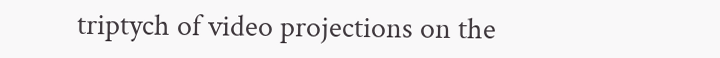triptych of video projections on the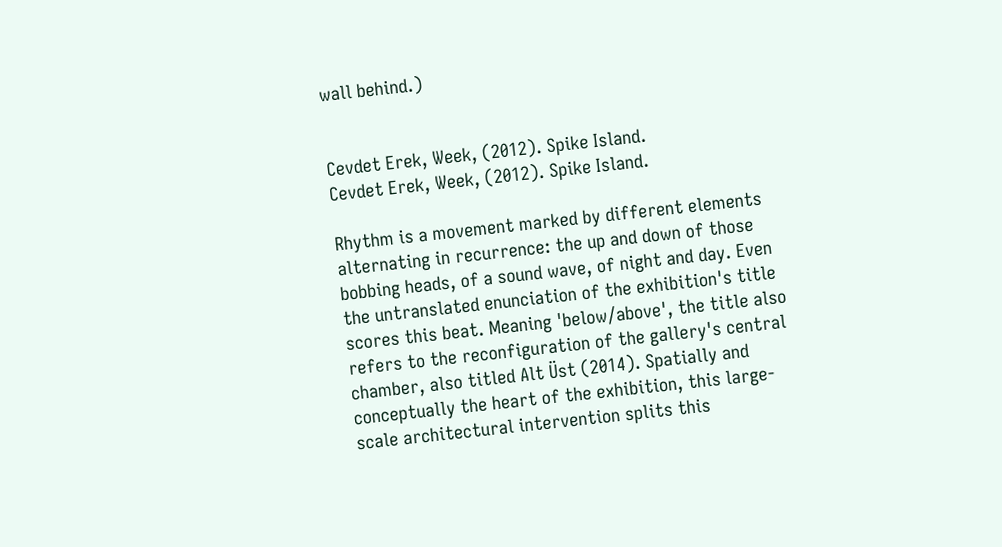wall behind.)


Cevdet Erek, Week, (2012). Spike Island.
Cevdet Erek, Week, (2012). Spike Island.

Rhythm is a movement marked by different elements alternating in recurrence: the up and down of those bobbing heads, of a sound wave, of night and day. Even the untranslated enunciation of the exhibition's title scores this beat. Meaning 'below/above', the title also refers to the reconfiguration of the gallery's central chamber, also titled Alt Üst (2014). Spatially and conceptually the heart of the exhibition, this large-scale architectural intervention splits this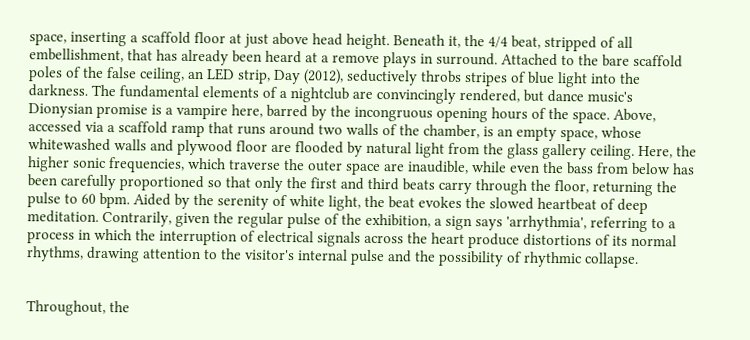space, inserting a scaffold floor at just above head height. Beneath it, the 4/4 beat, stripped of all embellishment, that has already been heard at a remove plays in surround. Attached to the bare scaffold poles of the false ceiling, an LED strip, Day (2012), seductively throbs stripes of blue light into the darkness. The fundamental elements of a nightclub are convincingly rendered, but dance music's Dionysian promise is a vampire here, barred by the incongruous opening hours of the space. Above, accessed via a scaffold ramp that runs around two walls of the chamber, is an empty space, whose whitewashed walls and plywood floor are flooded by natural light from the glass gallery ceiling. Here, the higher sonic frequencies, which traverse the outer space are inaudible, while even the bass from below has been carefully proportioned so that only the first and third beats carry through the floor, returning the pulse to 60 bpm. Aided by the serenity of white light, the beat evokes the slowed heartbeat of deep meditation. Contrarily, given the regular pulse of the exhibition, a sign says 'arrhythmia', referring to a process in which the interruption of electrical signals across the heart produce distortions of its normal rhythms, drawing attention to the visitor's internal pulse and the possibility of rhythmic collapse.


Throughout, the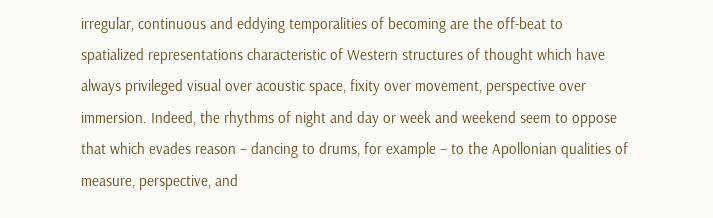irregular, continuous and eddying temporalities of becoming are the off-beat to spatialized representations characteristic of Western structures of thought which have always privileged visual over acoustic space, fixity over movement, perspective over immersion. Indeed, the rhythms of night and day or week and weekend seem to oppose that which evades reason – dancing to drums, for example – to the Apollonian qualities of measure, perspective, and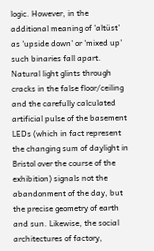logic. However, in the additional meaning of 'altüst' as 'upside down' or 'mixed up' such binaries fall apart. Natural light glints through cracks in the false floor/ceiling and the carefully calculated artificial pulse of the basement LEDs (which in fact represent the changing sum of daylight in Bristol over the course of the exhibition) signals not the abandonment of the day, but the precise geometry of earth and sun. Likewise, the social architectures of factory,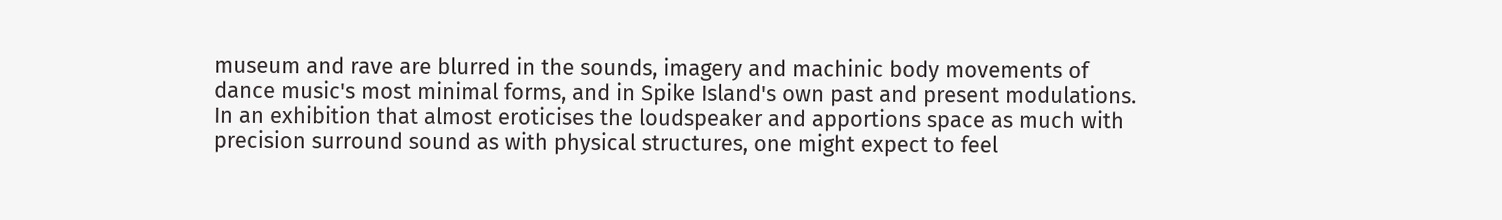museum and rave are blurred in the sounds, imagery and machinic body movements of dance music's most minimal forms, and in Spike Island's own past and present modulations. In an exhibition that almost eroticises the loudspeaker and apportions space as much with precision surround sound as with physical structures, one might expect to feel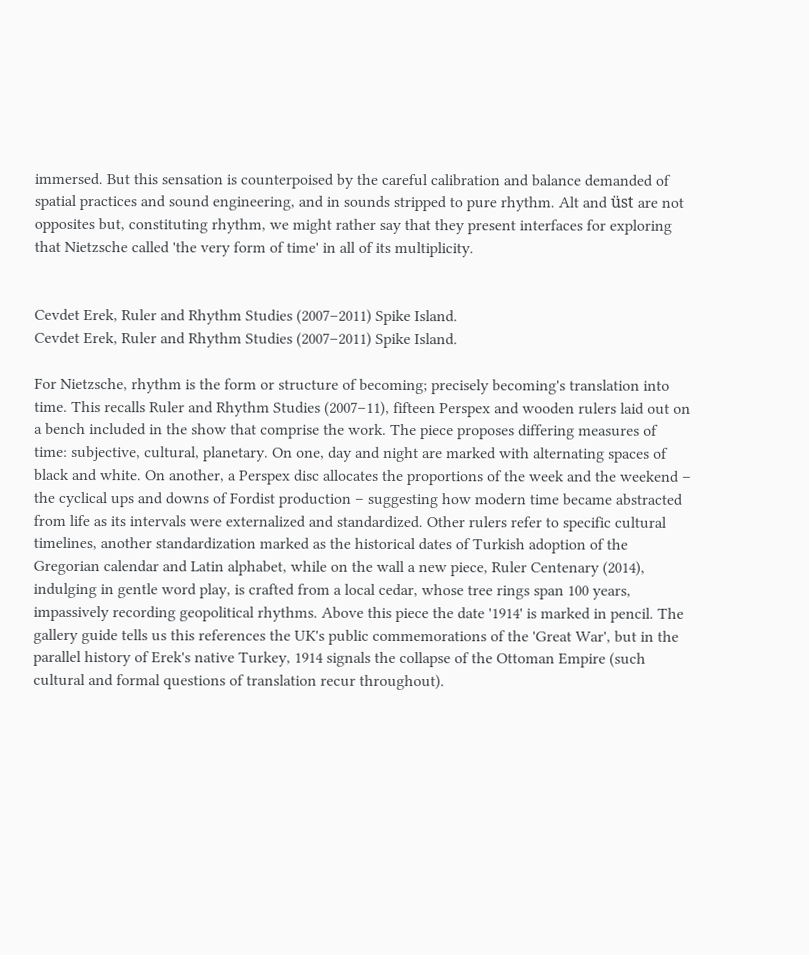immersed. But this sensation is counterpoised by the careful calibration and balance demanded of spatial practices and sound engineering, and in sounds stripped to pure rhythm. Alt and üst are not opposites but, constituting rhythm, we might rather say that they present interfaces for exploring that Nietzsche called 'the very form of time' in all of its multiplicity.


Cevdet Erek, Ruler and Rhythm Studies (2007–2011) Spike Island.
Cevdet Erek, Ruler and Rhythm Studies (2007–2011) Spike Island.

For Nietzsche, rhythm is the form or structure of becoming; precisely becoming's translation into time. This recalls Ruler and Rhythm Studies (2007–11), fifteen Perspex and wooden rulers laid out on a bench included in the show that comprise the work. The piece proposes differing measures of time: subjective, cultural, planetary. On one, day and night are marked with alternating spaces of black and white. On another, a Perspex disc allocates the proportions of the week and the weekend – the cyclical ups and downs of Fordist production – suggesting how modern time became abstracted from life as its intervals were externalized and standardized. Other rulers refer to specific cultural timelines, another standardization marked as the historical dates of Turkish adoption of the Gregorian calendar and Latin alphabet, while on the wall a new piece, Ruler Centenary (2014), indulging in gentle word play, is crafted from a local cedar, whose tree rings span 100 years, impassively recording geopolitical rhythms. Above this piece the date '1914' is marked in pencil. The gallery guide tells us this references the UK's public commemorations of the 'Great War', but in the parallel history of Erek's native Turkey, 1914 signals the collapse of the Ottoman Empire (such cultural and formal questions of translation recur throughout).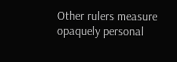Other rulers measure opaquely personal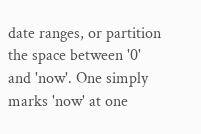date ranges, or partition the space between '0' and 'now'. One simply marks 'now' at one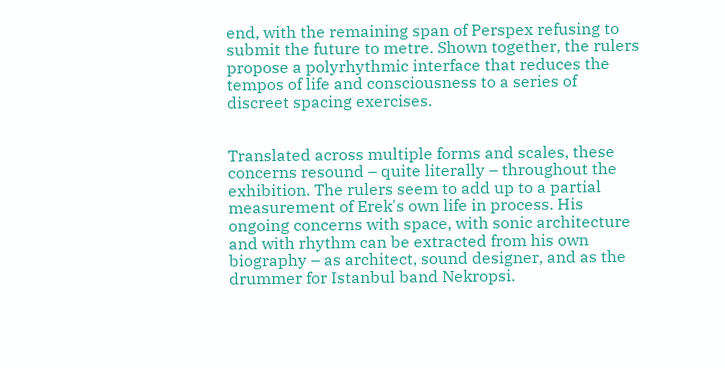end, with the remaining span of Perspex refusing to submit the future to metre. Shown together, the rulers propose a polyrhythmic interface that reduces the tempos of life and consciousness to a series of discreet spacing exercises.


Translated across multiple forms and scales, these concerns resound – quite literally – throughout the exhibition. The rulers seem to add up to a partial measurement of Erek's own life in process. His ongoing concerns with space, with sonic architecture and with rhythm can be extracted from his own biography – as architect, sound designer, and as the drummer for Istanbul band Nekropsi.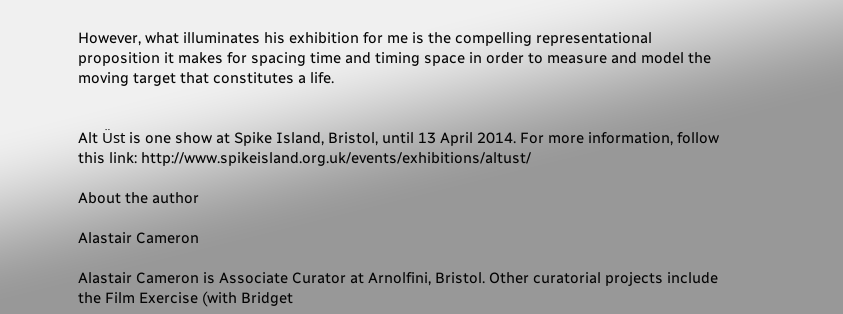However, what illuminates his exhibition for me is the compelling representational proposition it makes for spacing time and timing space in order to measure and model the moving target that constitutes a life.


Alt Üst is one show at Spike Island, Bristol, until 13 April 2014. For more information, follow this link: http://www.spikeisland.org.uk/events/exhibitions/altust/

About the author

Alastair Cameron

Alastair Cameron is Associate Curator at Arnolfini, Bristol. Other curatorial projects include the Film Exercise (with Bridget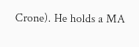Crone). He holds a MA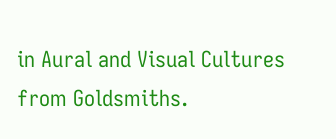in Aural and Visual Cultures from Goldsmiths.